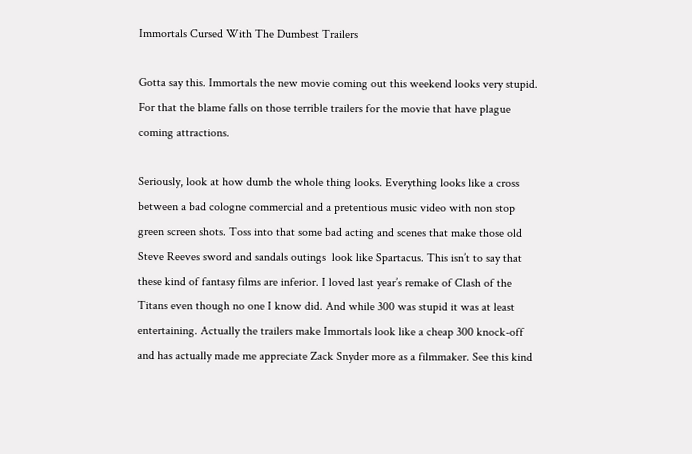Immortals Cursed With The Dumbest Trailers

Gotta say this. Immortals the new movie coming out this weekend looks very stupid. For that the blame falls on those terrible trailers for the movie that have plague coming attractions.

Seriously, look at how dumb the whole thing looks. Everything looks like a cross between a bad cologne commercial and a pretentious music video with non stop green screen shots. Toss into that some bad acting and scenes that make those old Steve Reeves sword and sandals outings  look like Spartacus. This isn’t to say that these kind of fantasy films are inferior. I loved last year’s remake of Clash of the Titans even though no one I know did. And while 300 was stupid it was at least entertaining. Actually the trailers make Immortals look like a cheap 300 knock-off and has actually made me appreciate Zack Snyder more as a filmmaker. See this kind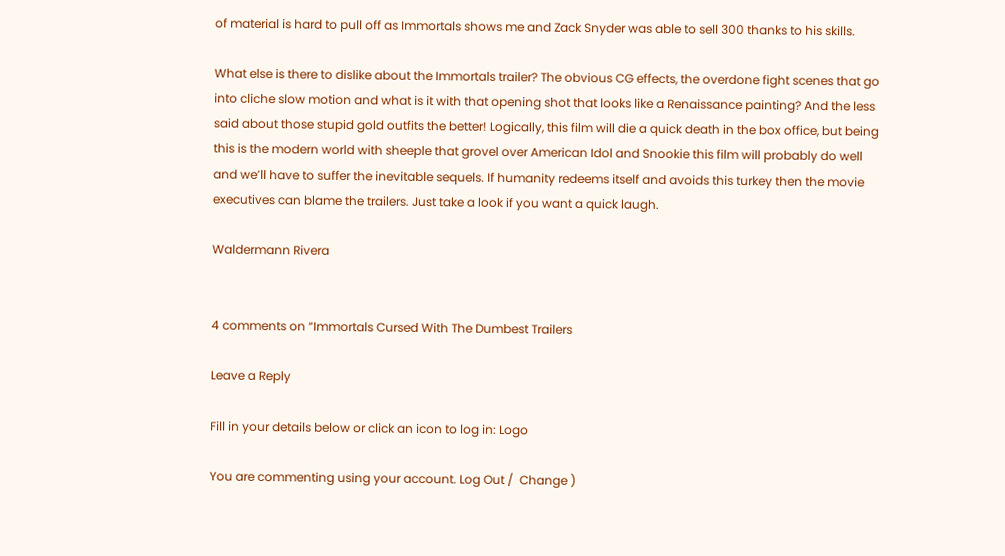of material is hard to pull off as Immortals shows me and Zack Snyder was able to sell 300 thanks to his skills.

What else is there to dislike about the Immortals trailer? The obvious CG effects, the overdone fight scenes that go into cliche slow motion and what is it with that opening shot that looks like a Renaissance painting? And the less said about those stupid gold outfits the better! Logically, this film will die a quick death in the box office, but being this is the modern world with sheeple that grovel over American Idol and Snookie this film will probably do well and we’ll have to suffer the inevitable sequels. If humanity redeems itself and avoids this turkey then the movie executives can blame the trailers. Just take a look if you want a quick laugh.

Waldermann Rivera


4 comments on “Immortals Cursed With The Dumbest Trailers

Leave a Reply

Fill in your details below or click an icon to log in: Logo

You are commenting using your account. Log Out /  Change )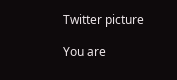Twitter picture

You are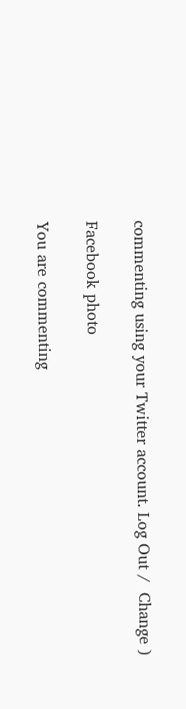commenting using your Twitter account. Log Out /  Change )

Facebook photo

You are commenting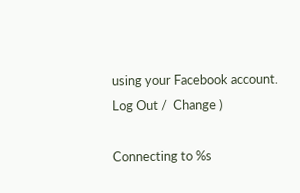using your Facebook account. Log Out /  Change )

Connecting to %s